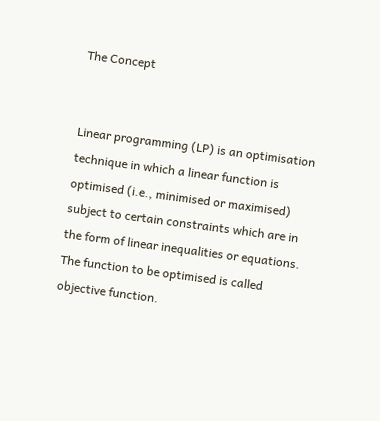The Concept


Linear programming (LP) is an optimisation technique in which a linear function is optimised (i.e., minimised or maximised) subject to certain constraints which are in the form of linear inequalities or equations. The function to be optimised is called objective function.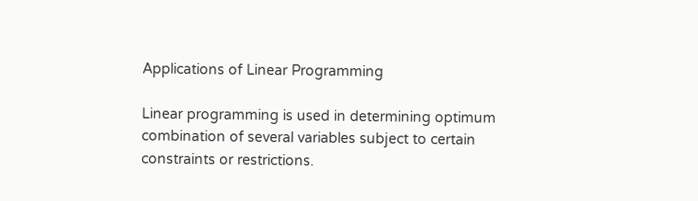Applications of Linear Programming

Linear programming is used in determining optimum combination of several variables subject to certain constraints or restrictions.